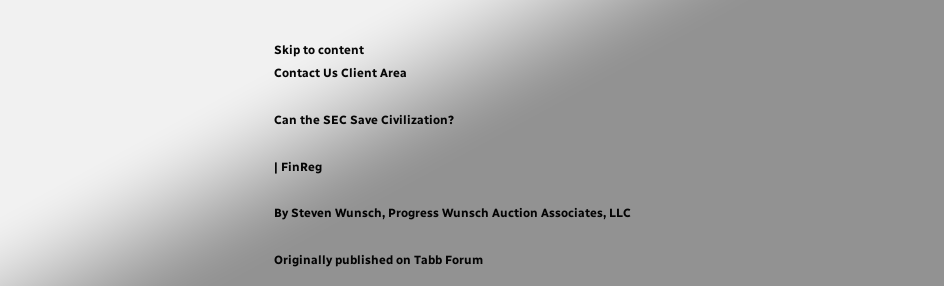Skip to content
Contact Us Client Area

Can the SEC Save Civilization?

| FinReg

By Steven Wunsch, Progress Wunsch Auction Associates, LLC

Originally published on Tabb Forum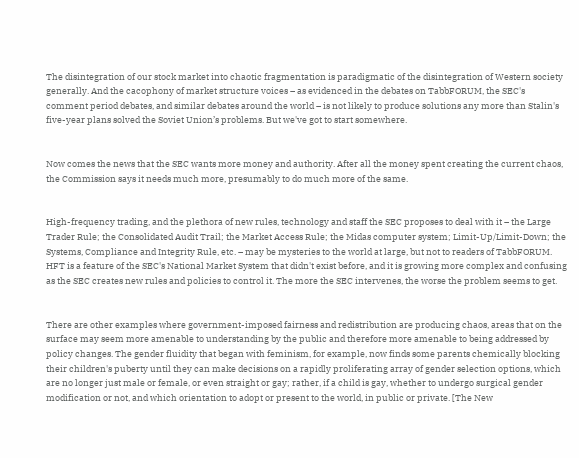The disintegration of our stock market into chaotic fragmentation is paradigmatic of the disintegration of Western society generally. And the cacophony of market structure voices – as evidenced in the debates on TabbFORUM, the SEC's comment period debates, and similar debates around the world – is not likely to produce solutions any more than Stalin's five-year plans solved the Soviet Union’s problems. But we've got to start somewhere.


Now comes the news that the SEC wants more money and authority. After all the money spent creating the current chaos, the Commission says it needs much more, presumably to do much more of the same.


High-frequency trading, and the plethora of new rules, technology and staff the SEC proposes to deal with it – the Large Trader Rule; the Consolidated Audit Trail; the Market Access Rule; the Midas computer system; Limit-Up/Limit-Down; the Systems, Compliance and Integrity Rule, etc. – may be mysteries to the world at large, but not to readers of TabbFORUM. HFT is a feature of the SEC's National Market System that didn't exist before, and it is growing more complex and confusing as the SEC creates new rules and policies to control it. The more the SEC intervenes, the worse the problem seems to get.


There are other examples where government-imposed fairness and redistribution are producing chaos, areas that on the surface may seem more amenable to understanding by the public and therefore more amenable to being addressed by policy changes. The gender fluidity that began with feminism, for example, now finds some parents chemically blocking their children's puberty until they can make decisions on a rapidly proliferating array of gender selection options, which are no longer just male or female, or even straight or gay; rather, if a child is gay, whether to undergo surgical gender modification or not, and which orientation to adopt or present to the world, in public or private. [The New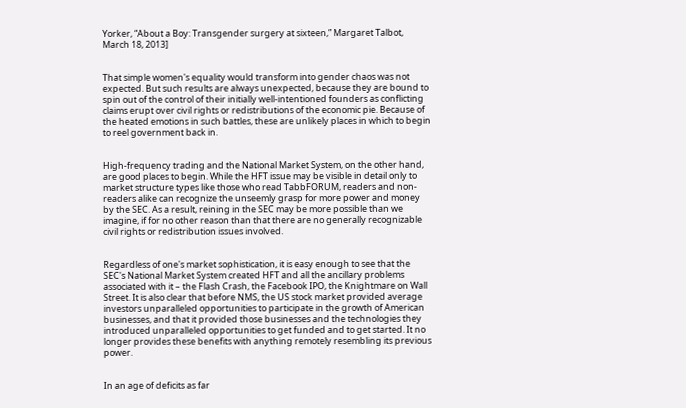Yorker, “About a Boy: Transgender surgery at sixteen,” Margaret Talbot, March 18, 2013]


That simple women's equality would transform into gender chaos was not expected. But such results are always unexpected, because they are bound to spin out of the control of their initially well-intentioned founders as conflicting claims erupt over civil rights or redistributions of the economic pie. Because of the heated emotions in such battles, these are unlikely places in which to begin to reel government back in.


High-frequency trading and the National Market System, on the other hand, are good places to begin. While the HFT issue may be visible in detail only to market structure types like those who read TabbFORUM, readers and non-readers alike can recognize the unseemly grasp for more power and money by the SEC. As a result, reining in the SEC may be more possible than we imagine, if for no other reason than that there are no generally recognizable civil rights or redistribution issues involved.


Regardless of one's market sophistication, it is easy enough to see that the SEC's National Market System created HFT and all the ancillary problems associated with it – the Flash Crash, the Facebook IPO, the Knightmare on Wall Street. It is also clear that before NMS, the US stock market provided average investors unparalleled opportunities to participate in the growth of American businesses, and that it provided those businesses and the technologies they introduced unparalleled opportunities to get funded and to get started. It no longer provides these benefits with anything remotely resembling its previous power.


In an age of deficits as far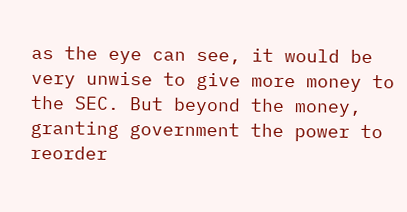as the eye can see, it would be very unwise to give more money to the SEC. But beyond the money, granting government the power to reorder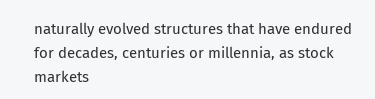naturally evolved structures that have endured for decades, centuries or millennia, as stock markets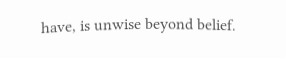have, is unwise beyond belief.